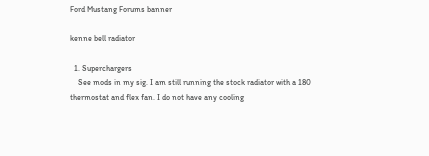Ford Mustang Forums banner

kenne bell radiator

  1. Superchargers
    See mods in my sig. I am still running the stock radiator with a 180 thermostat and flex fan. I do not have any cooling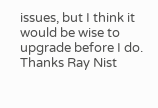issues, but I think it would be wise to upgrade before I do. Thanks Ray Nist